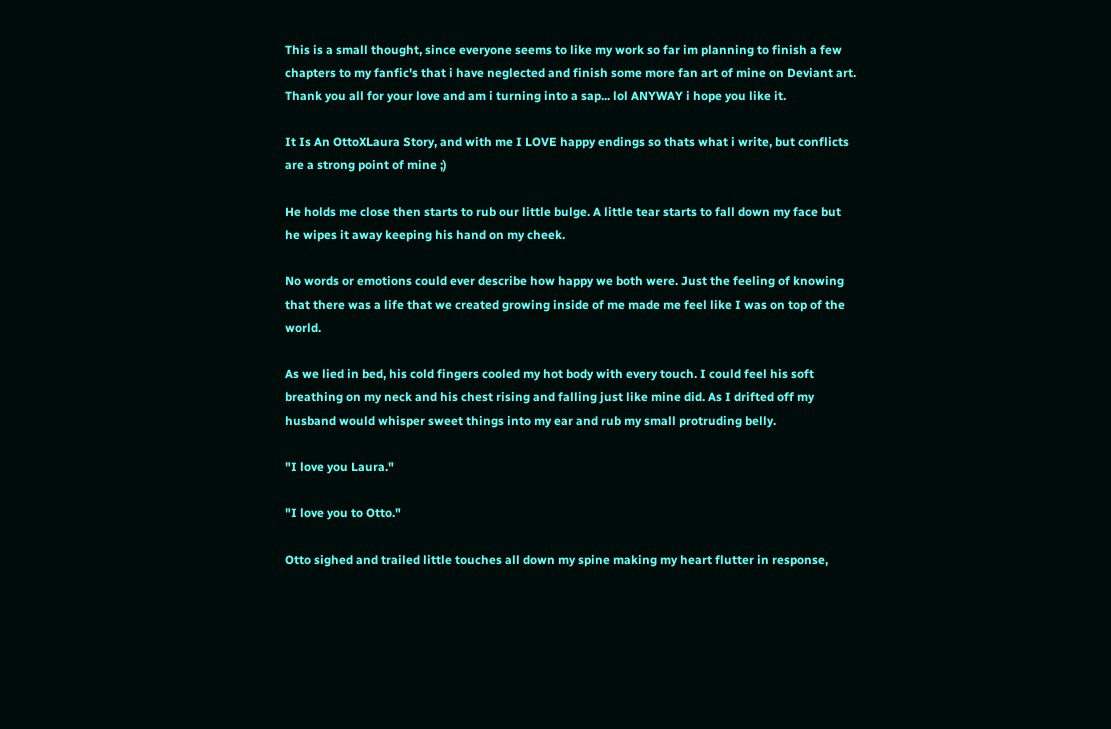This is a small thought, since everyone seems to like my work so far im planning to finish a few chapters to my fanfic's that i have neglected and finish some more fan art of mine on Deviant art. Thank you all for your love and am i turning into a sap... lol ANYWAY i hope you like it.

It Is An OttoXLaura Story, and with me I LOVE happy endings so thats what i write, but conflicts are a strong point of mine ;)

He holds me close then starts to rub our little bulge. A little tear starts to fall down my face but he wipes it away keeping his hand on my cheek.

No words or emotions could ever describe how happy we both were. Just the feeling of knowing that there was a life that we created growing inside of me made me feel like I was on top of the world.

As we lied in bed, his cold fingers cooled my hot body with every touch. I could feel his soft breathing on my neck and his chest rising and falling just like mine did. As I drifted off my husband would whisper sweet things into my ear and rub my small protruding belly.

"I love you Laura."

"I love you to Otto."

Otto sighed and trailed little touches all down my spine making my heart flutter in response,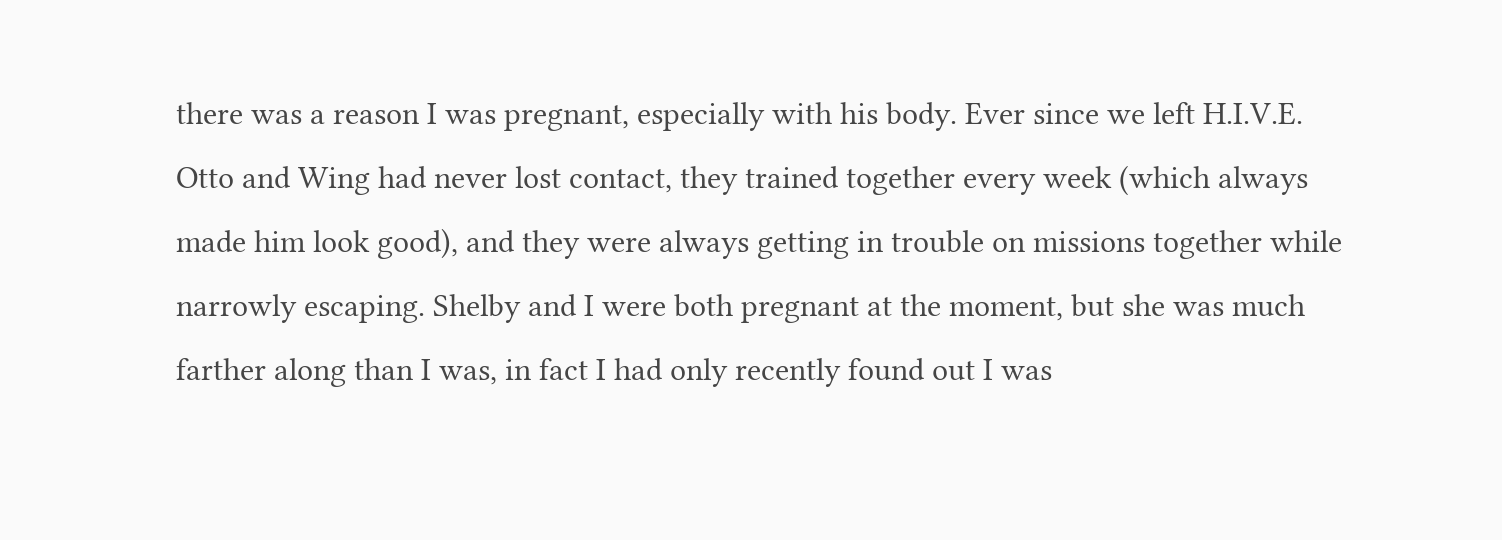there was a reason I was pregnant, especially with his body. Ever since we left H.I.V.E. Otto and Wing had never lost contact, they trained together every week (which always made him look good), and they were always getting in trouble on missions together while narrowly escaping. Shelby and I were both pregnant at the moment, but she was much farther along than I was, in fact I had only recently found out I was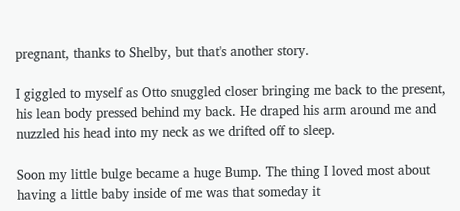pregnant, thanks to Shelby, but that's another story.

I giggled to myself as Otto snuggled closer bringing me back to the present, his lean body pressed behind my back. He draped his arm around me and nuzzled his head into my neck as we drifted off to sleep.

Soon my little bulge became a huge Bump. The thing I loved most about having a little baby inside of me was that someday it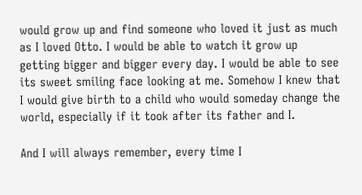would grow up and find someone who loved it just as much as I loved Otto. I would be able to watch it grow up getting bigger and bigger every day. I would be able to see its sweet smiling face looking at me. Somehow I knew that I would give birth to a child who would someday change the world, especially if it took after its father and I.

And I will always remember, every time I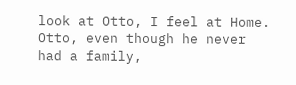look at Otto, I feel at Home. Otto, even though he never had a family,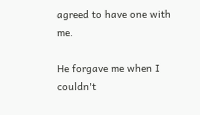agreed to have one with me.

He forgave me when I couldn't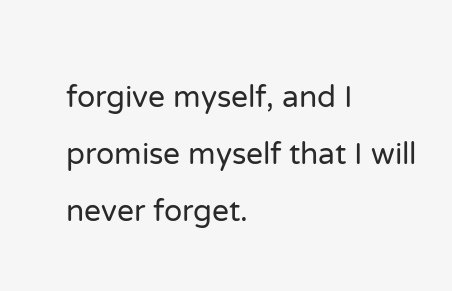forgive myself, and I promise myself that I will never forget.